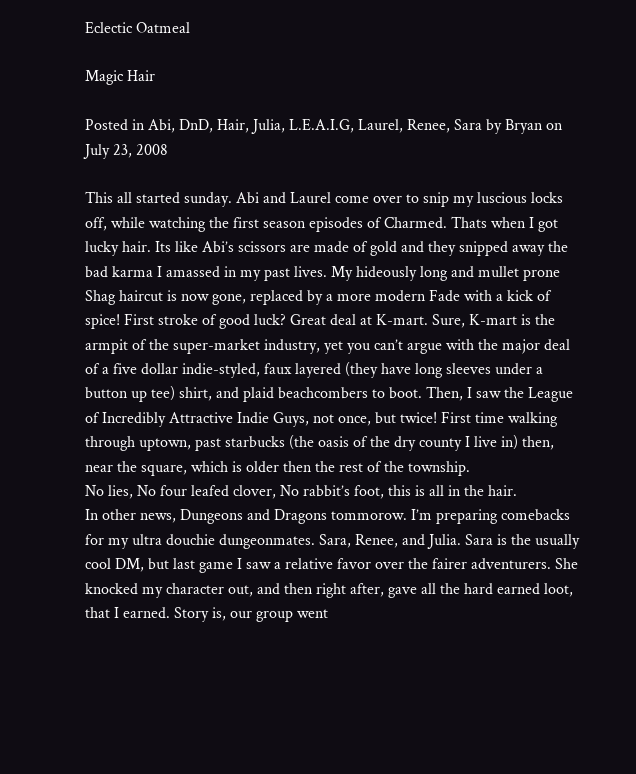Eclectic Oatmeal

Magic Hair

Posted in Abi, DnD, Hair, Julia, L.E.A.I.G, Laurel, Renee, Sara by Bryan on July 23, 2008

This all started sunday. Abi and Laurel come over to snip my luscious locks off, while watching the first season episodes of Charmed. Thats when I got lucky hair. Its like Abi’s scissors are made of gold and they snipped away the bad karma I amassed in my past lives. My hideously long and mullet prone Shag haircut is now gone, replaced by a more modern Fade with a kick of spice! First stroke of good luck? Great deal at K-mart. Sure, K-mart is the armpit of the super-market industry, yet you can’t argue with the major deal of a five dollar indie-styled, faux layered (they have long sleeves under a button up tee) shirt, and plaid beachcombers to boot. Then, I saw the League of Incredibly Attractive Indie Guys, not once, but twice! First time walking through uptown, past starbucks (the oasis of the dry county I live in) then, near the square, which is older then the rest of the township.
No lies, No four leafed clover, No rabbit’s foot, this is all in the hair.
In other news, Dungeons and Dragons tommorow. I’m preparing comebacks for my ultra douchie dungeonmates. Sara, Renee, and Julia. Sara is the usually cool DM, but last game I saw a relative favor over the fairer adventurers. She knocked my character out, and then right after, gave all the hard earned loot, that I earned. Story is, our group went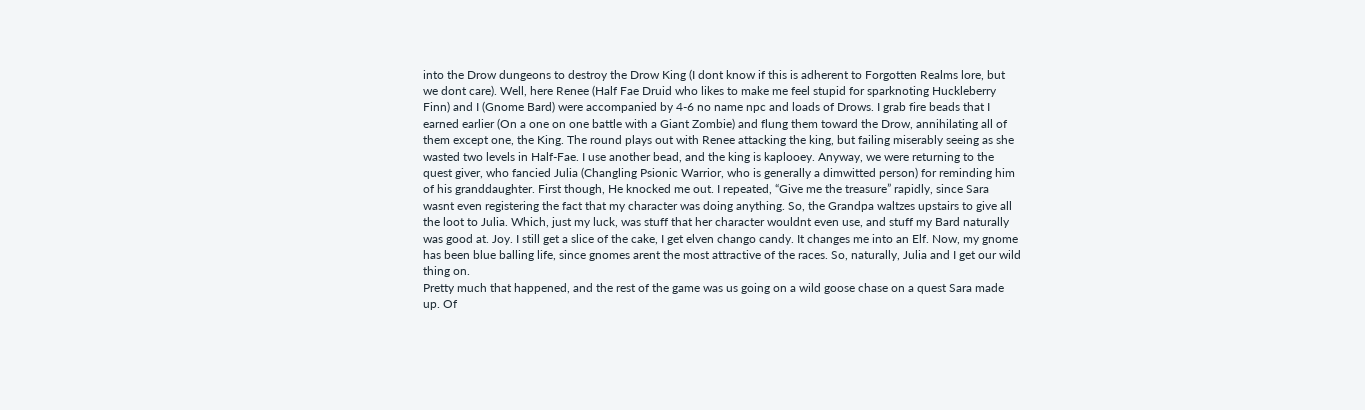into the Drow dungeons to destroy the Drow King (I dont know if this is adherent to Forgotten Realms lore, but we dont care). Well, here Renee (Half Fae Druid who likes to make me feel stupid for sparknoting Huckleberry Finn) and I (Gnome Bard) were accompanied by 4-6 no name npc and loads of Drows. I grab fire beads that I earned earlier (On a one on one battle with a Giant Zombie) and flung them toward the Drow, annihilating all of them except one, the King. The round plays out with Renee attacking the king, but failing miserably seeing as she wasted two levels in Half-Fae. I use another bead, and the king is kaplooey. Anyway, we were returning to the quest giver, who fancied Julia (Changling Psionic Warrior, who is generally a dimwitted person) for reminding him of his granddaughter. First though, He knocked me out. I repeated, “Give me the treasure” rapidly, since Sara wasnt even registering the fact that my character was doing anything. So, the Grandpa waltzes upstairs to give all the loot to Julia. Which, just my luck, was stuff that her character wouldnt even use, and stuff my Bard naturally was good at. Joy. I still get a slice of the cake, I get elven chango candy. It changes me into an Elf. Now, my gnome has been blue balling life, since gnomes arent the most attractive of the races. So, naturally, Julia and I get our wild thing on.
Pretty much that happened, and the rest of the game was us going on a wild goose chase on a quest Sara made up. Of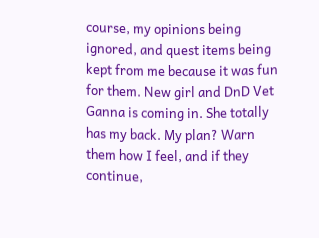course, my opinions being ignored, and quest items being kept from me because it was fun for them. New girl and DnD Vet Ganna is coming in. She totally has my back. My plan? Warn them how I feel, and if they continue,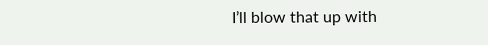I’ll blow that up with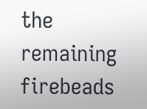the remaining firebeads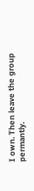I own. Then leave the group permantly.